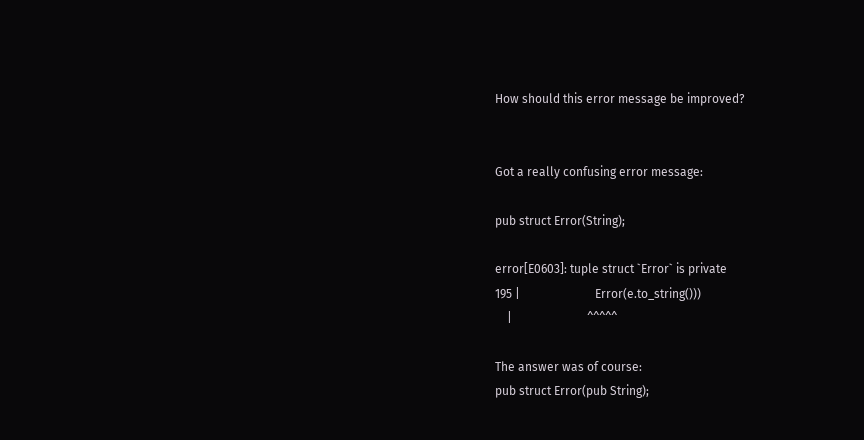How should this error message be improved?


Got a really confusing error message:

pub struct Error(String);

error[E0603]: tuple struct `Error` is private
195 |                         Error(e.to_string()))
    |                         ^^^^^

The answer was of course:
pub struct Error(pub String);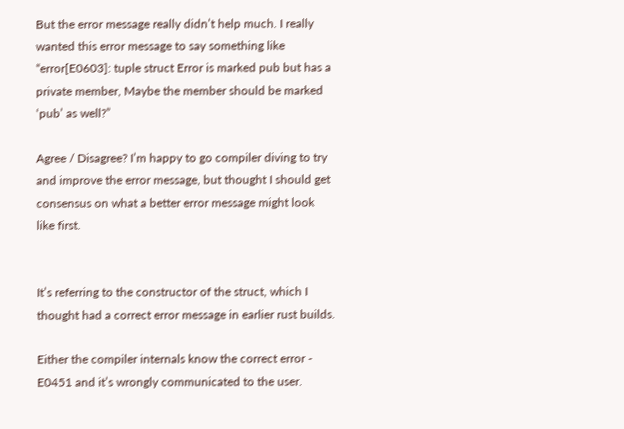But the error message really didn’t help much. I really wanted this error message to say something like “error[E0603]: tuple struct Error is marked pub but has a private member, Maybe the member should be marked ‘pub’ as well?”

Agree / Disagree? I’m happy to go compiler diving to try and improve the error message, but thought I should get consensus on what a better error message might look like first.


It’s referring to the constructor of the struct, which I thought had a correct error message in earlier rust builds.

Either the compiler internals know the correct error - E0451 and it’s wrongly communicated to the user.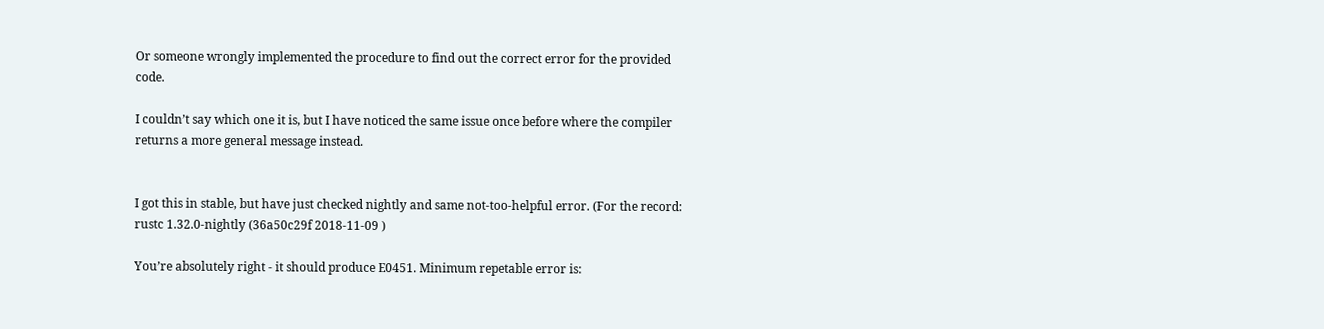Or someone wrongly implemented the procedure to find out the correct error for the provided code.

I couldn’t say which one it is, but I have noticed the same issue once before where the compiler returns a more general message instead.


I got this in stable, but have just checked nightly and same not-too-helpful error. (For the record: rustc 1.32.0-nightly (36a50c29f 2018-11-09 )

You’re absolutely right - it should produce E0451. Minimum repetable error is: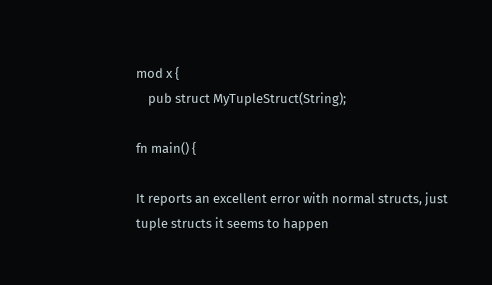mod x {
    pub struct MyTupleStruct(String);

fn main() {

It reports an excellent error with normal structs, just tuple structs it seems to happen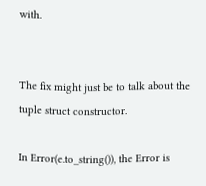with.


The fix might just be to talk about the tuple struct constructor.

In Error(e.to_string()), the Error is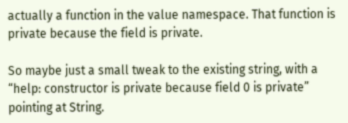actually a function in the value namespace. That function is private because the field is private.

So maybe just a small tweak to the existing string, with a “help: constructor is private because field 0 is private” pointing at String.